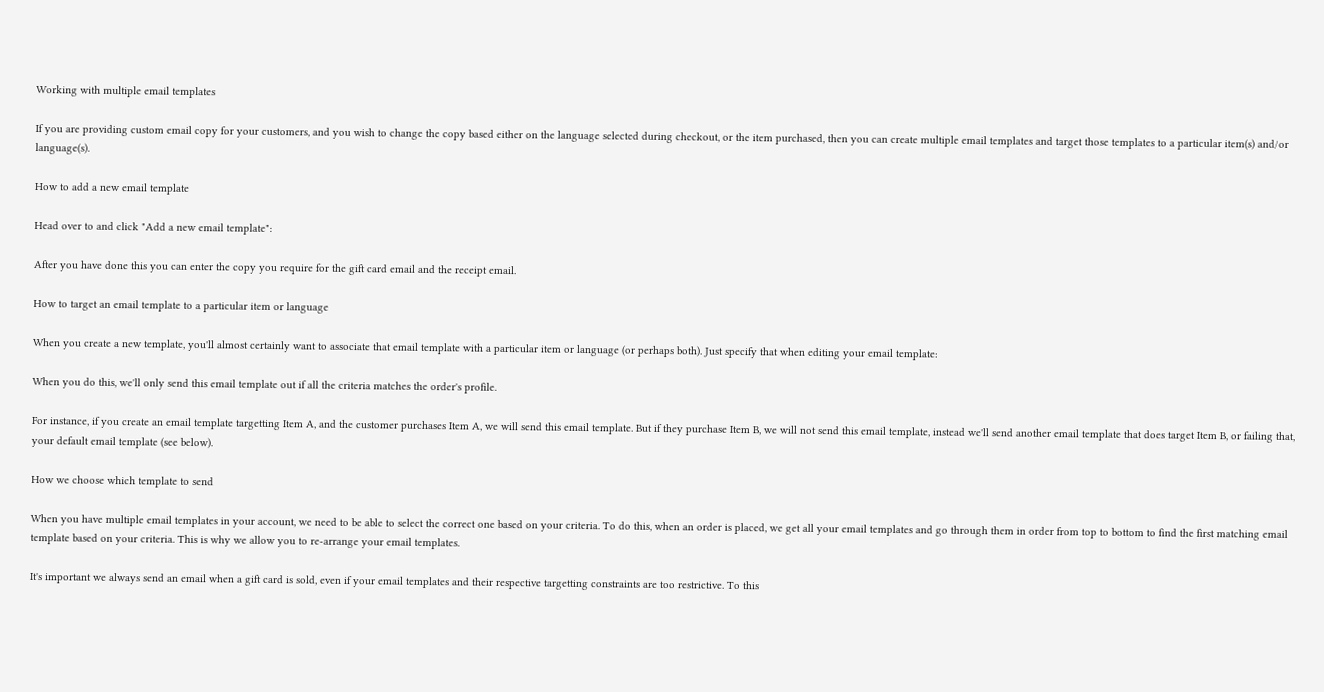Working with multiple email templates

If you are providing custom email copy for your customers, and you wish to change the copy based either on the language selected during checkout, or the item purchased, then you can create multiple email templates and target those templates to a particular item(s) and/or language(s).

How to add a new email template

Head over to and click "Add a new email template":

After you have done this you can enter the copy you require for the gift card email and the receipt email.

How to target an email template to a particular item or language

When you create a new template, you'll almost certainly want to associate that email template with a particular item or language (or perhaps both). Just specify that when editing your email template:

When you do this, we'll only send this email template out if all the criteria matches the order's profile.

For instance, if you create an email template targetting Item A, and the customer purchases Item A, we will send this email template. But if they purchase Item B, we will not send this email template, instead we'll send another email template that does target Item B, or failing that, your default email template (see below).

How we choose which template to send

When you have multiple email templates in your account, we need to be able to select the correct one based on your criteria. To do this, when an order is placed, we get all your email templates and go through them in order from top to bottom to find the first matching email template based on your criteria. This is why we allow you to re-arrange your email templates.

It's important we always send an email when a gift card is sold, even if your email templates and their respective targetting constraints are too restrictive. To this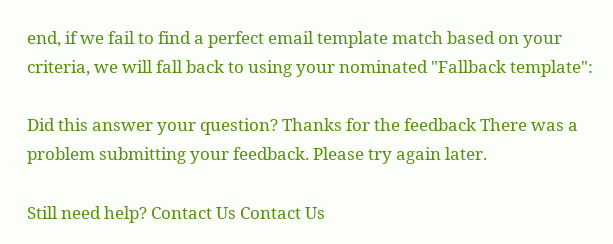end, if we fail to find a perfect email template match based on your criteria, we will fall back to using your nominated "Fallback template":

Did this answer your question? Thanks for the feedback There was a problem submitting your feedback. Please try again later.

Still need help? Contact Us Contact Us